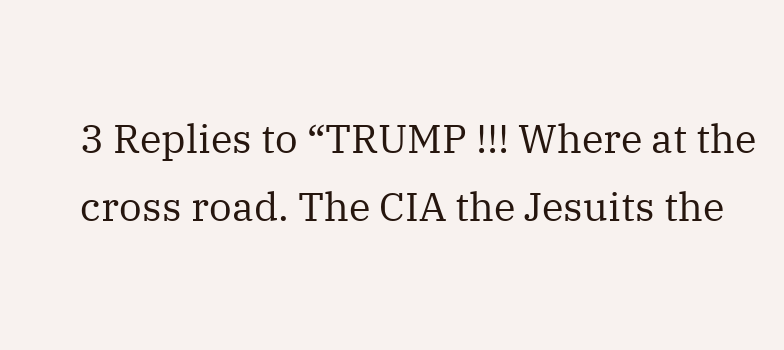3 Replies to “TRUMP !!! Where at the cross road. The CIA the Jesuits the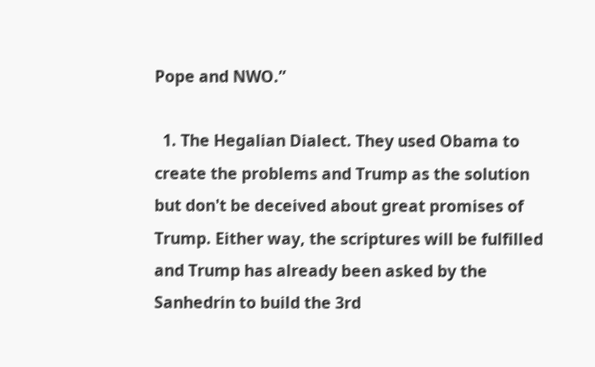Pope and NWO.”

  1. The Hegalian Dialect. They used Obama to create the problems and Trump as the solution but don't be deceived about great promises of Trump. Either way, the scriptures will be fulfilled and Trump has already been asked by the Sanhedrin to build the 3rd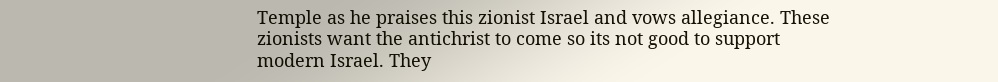Temple as he praises this zionist Israel and vows allegiance. These zionists want the antichrist to come so its not good to support modern Israel. They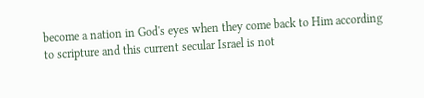become a nation in God's eyes when they come back to Him according to scripture and this current secular Israel is not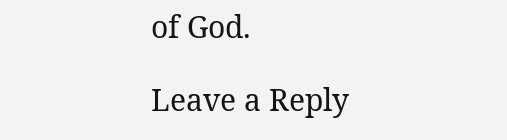of God.

Leave a Reply